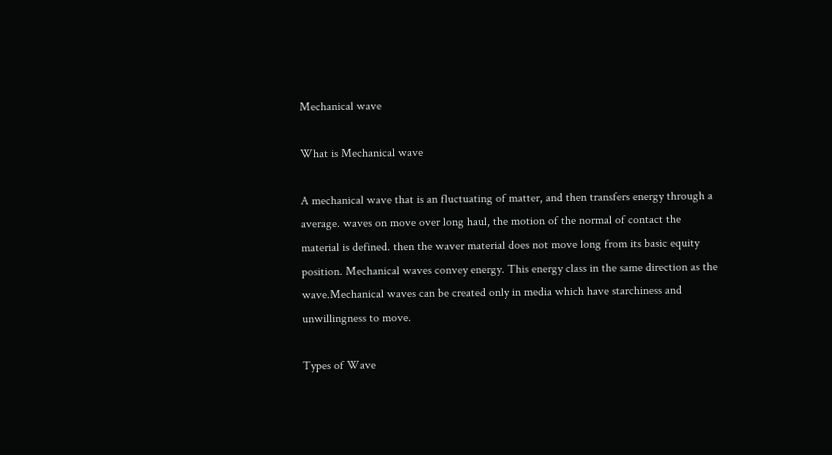Mechanical wave

What is Mechanical wave

A mechanical wave that is an fluctuating of matter, and then transfers energy through a average. waves on move over long haul, the motion of the normal of contact the material is defined. then the waver material does not move long from its basic equity position. Mechanical waves convey energy. This energy class in the same direction as the wave.Mechanical waves can be created only in media which have starchiness and unwillingness to move.

Types of Wave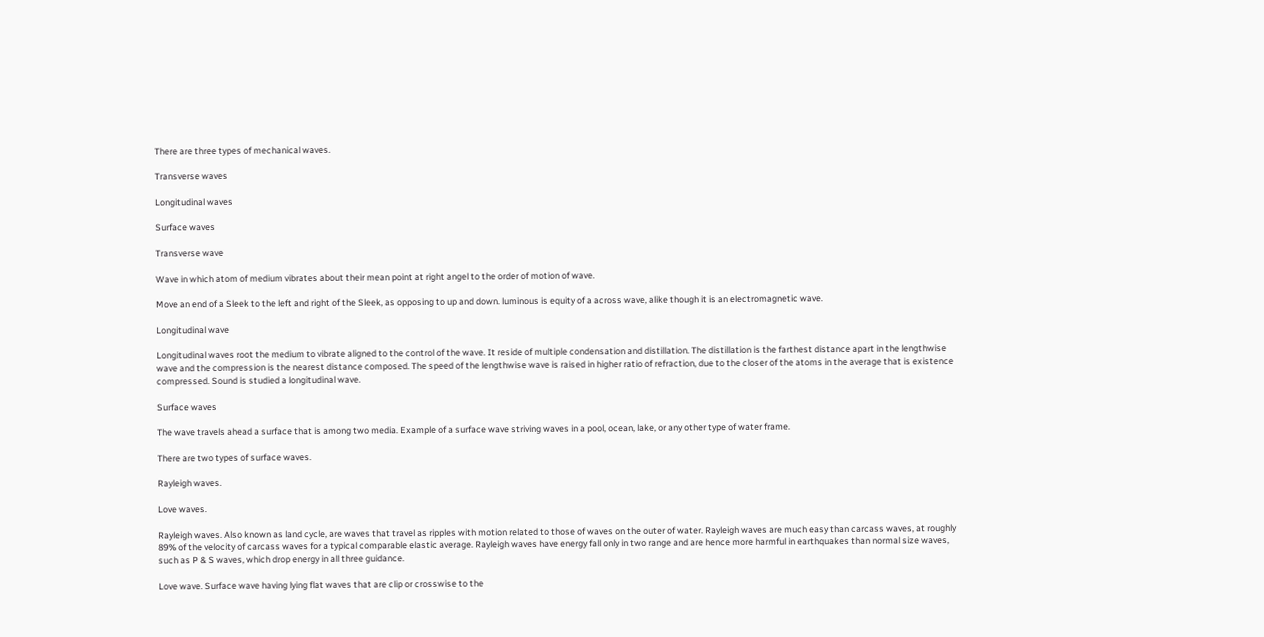There are three types of mechanical waves.

Transverse waves

Longitudinal waves

Surface waves

Transverse wave

Wave in which atom of medium vibrates about their mean point at right angel to the order of motion of wave.

Move an end of a Sleek to the left and right of the Sleek, as opposing to up and down. luminous is equity of a across wave, alike though it is an electromagnetic wave.

Longitudinal wave

Longitudinal waves root the medium to vibrate aligned to the control of the wave. It reside of multiple condensation and distillation. The distillation is the farthest distance apart in the lengthwise wave and the compression is the nearest distance composed. The speed of the lengthwise wave is raised in higher ratio of refraction, due to the closer of the atoms in the average that is existence compressed. Sound is studied a longitudinal wave.

Surface waves

The wave travels ahead a surface that is among two media. Example of a surface wave striving waves in a pool, ocean, lake, or any other type of water frame.

There are two types of surface waves.

Rayleigh waves.

Love waves.

Rayleigh waves. Also known as land cycle, are waves that travel as ripples with motion related to those of waves on the outer of water. Rayleigh waves are much easy than carcass waves, at roughly 89% of the velocity of carcass waves for a typical comparable elastic average. Rayleigh waves have energy fall only in two range and are hence more harmful in earthquakes than normal size waves, such as P & S waves, which drop energy in all three guidance.

Love wave. Surface wave having lying flat waves that are clip or crosswise to the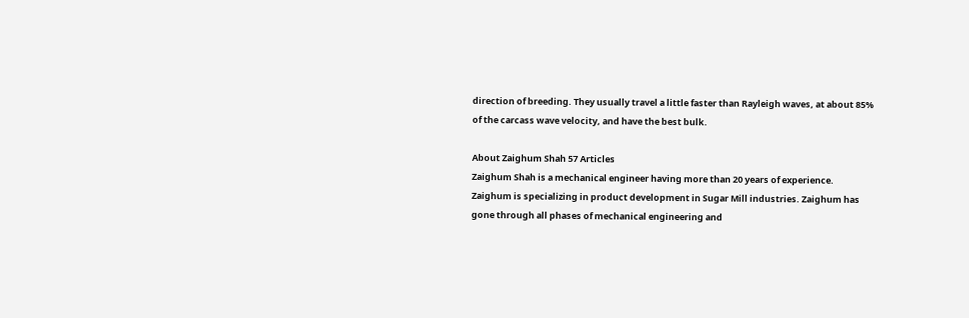direction of breeding. They usually travel a little faster than Rayleigh waves, at about 85% of the carcass wave velocity, and have the best bulk.

About Zaighum Shah 57 Articles
Zaighum Shah is a mechanical engineer having more than 20 years of experience. Zaighum is specializing in product development in Sugar Mill industries. Zaighum has gone through all phases of mechanical engineering and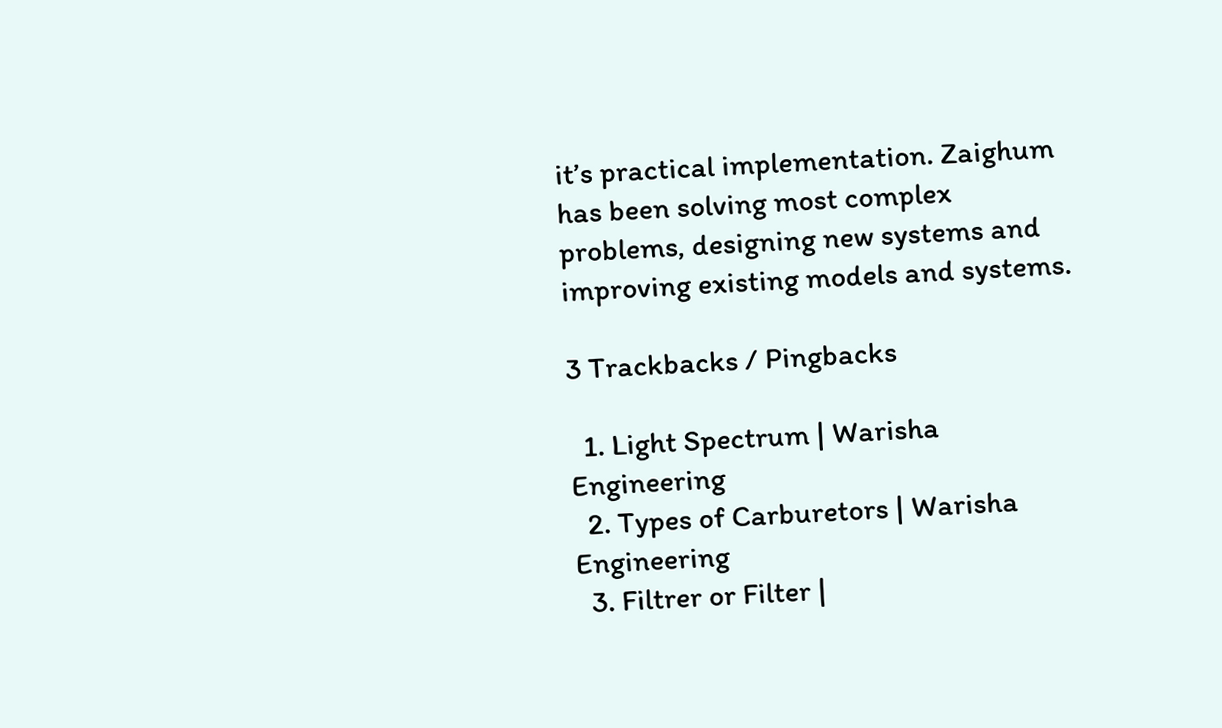it’s practical implementation. Zaighum has been solving most complex problems, designing new systems and improving existing models and systems.

3 Trackbacks / Pingbacks

  1. Light Spectrum | Warisha Engineering
  2. Types of Carburetors | Warisha Engineering
  3. Filtrer or Filter |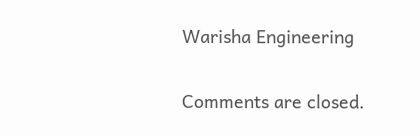Warisha Engineering

Comments are closed.